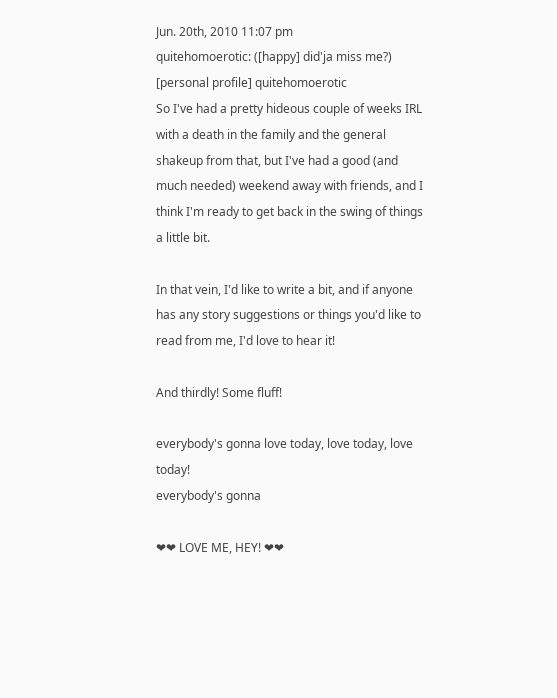Jun. 20th, 2010 11:07 pm
quitehomoerotic: ([happy] did'ja miss me?)
[personal profile] quitehomoerotic
So I've had a pretty hideous couple of weeks IRL with a death in the family and the general shakeup from that, but I've had a good (and much needed) weekend away with friends, and I think I'm ready to get back in the swing of things a little bit.

In that vein, I'd like to write a bit, and if anyone has any story suggestions or things you'd like to read from me, I'd love to hear it!

And thirdly! Some fluff!

everybody's gonna love today, love today, love today!
everybody's gonna

❤❤ LOVE ME, HEY! ❤❤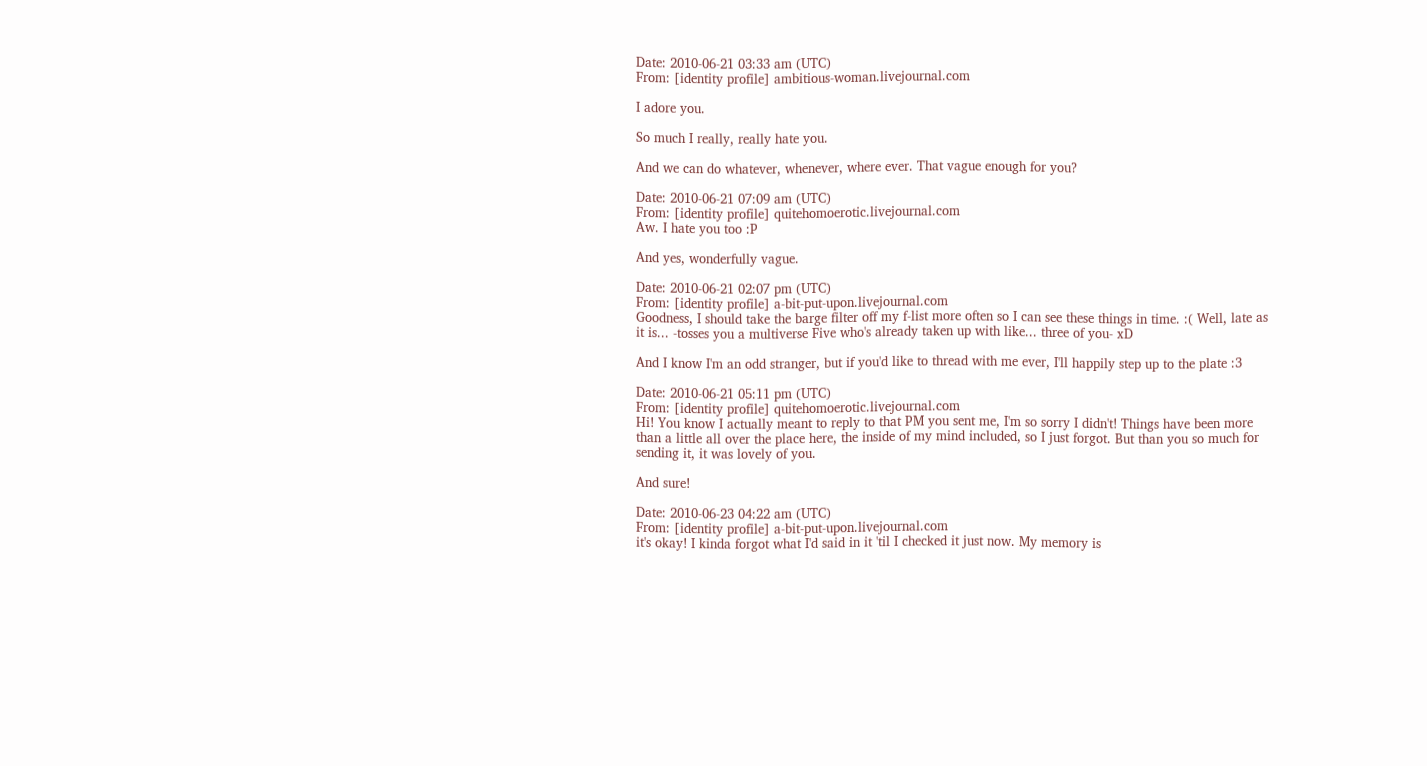Date: 2010-06-21 03:33 am (UTC)
From: [identity profile] ambitious-woman.livejournal.com

I adore you.

So much I really, really hate you.

And we can do whatever, whenever, where ever. That vague enough for you?

Date: 2010-06-21 07:09 am (UTC)
From: [identity profile] quitehomoerotic.livejournal.com
Aw. I hate you too :P

And yes, wonderfully vague.

Date: 2010-06-21 02:07 pm (UTC)
From: [identity profile] a-bit-put-upon.livejournal.com
Goodness, I should take the barge filter off my f-list more often so I can see these things in time. :( Well, late as it is... -tosses you a multiverse Five who's already taken up with like... three of you- xD

And I know I'm an odd stranger, but if you'd like to thread with me ever, I'll happily step up to the plate :3

Date: 2010-06-21 05:11 pm (UTC)
From: [identity profile] quitehomoerotic.livejournal.com
Hi! You know I actually meant to reply to that PM you sent me, I'm so sorry I didn't! Things have been more than a little all over the place here, the inside of my mind included, so I just forgot. But than you so much for sending it, it was lovely of you.

And sure!

Date: 2010-06-23 04:22 am (UTC)
From: [identity profile] a-bit-put-upon.livejournal.com
it's okay! I kinda forgot what I'd said in it 'til I checked it just now. My memory is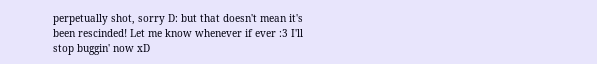perpetually shot, sorry D: but that doesn't mean it's been rescinded! Let me know whenever if ever :3 I'll stop buggin' now xD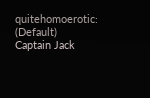quitehomoerotic: (Default)
Captain Jack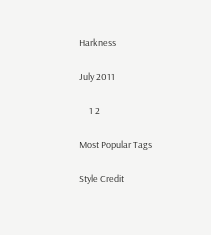Harkness

July 2011

     1 2

Most Popular Tags

Style Credit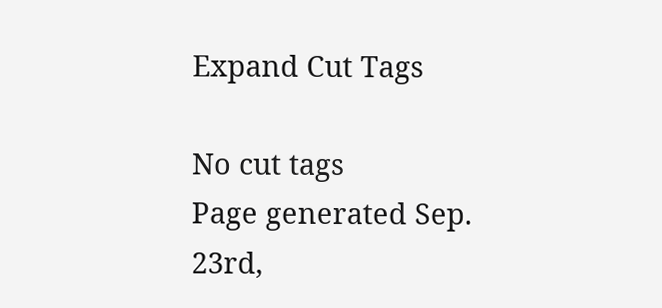Expand Cut Tags

No cut tags
Page generated Sep. 23rd,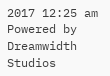2017 12:25 am
Powered by Dreamwidth Studios